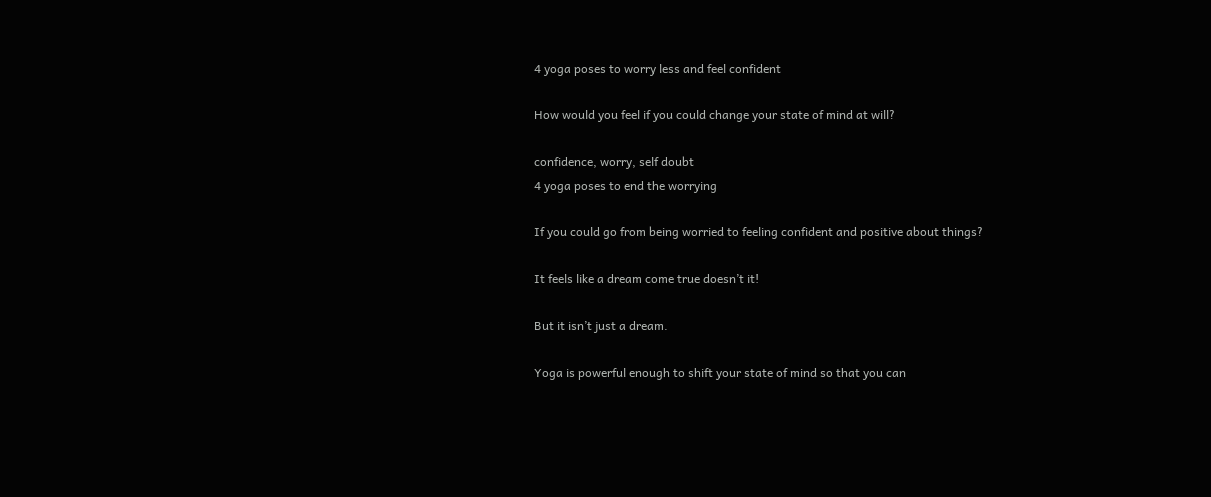4 yoga poses to worry less and feel confident

How would you feel if you could change your state of mind at will?

confidence, worry, self doubt
4 yoga poses to end the worrying

If you could go from being worried to feeling confident and positive about things?

It feels like a dream come true doesn’t it!

But it isn’t just a dream.

Yoga is powerful enough to shift your state of mind so that you can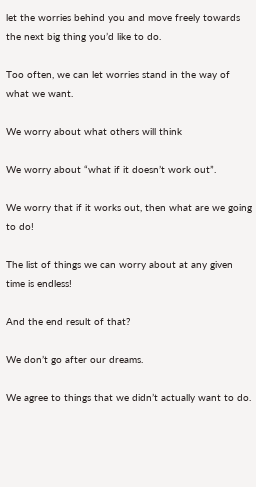let the worries behind you and move freely towards the next big thing you’d like to do.

Too often, we can let worries stand in the way of what we want.

We worry about what others will think

We worry about “what if it doesn’t work out”.

We worry that if it works out, then what are we going to do!

The list of things we can worry about at any given time is endless!

And the end result of that?

We don’t go after our dreams.

We agree to things that we didn’t actually want to do.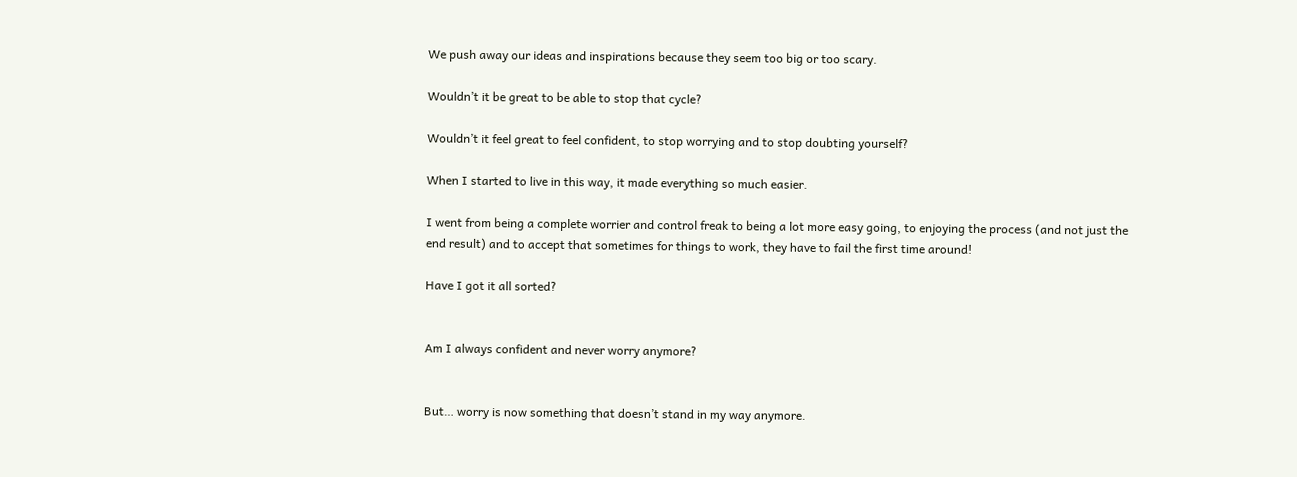We push away our ideas and inspirations because they seem too big or too scary.

Wouldn’t it be great to be able to stop that cycle?

Wouldn’t it feel great to feel confident, to stop worrying and to stop doubting yourself?

When I started to live in this way, it made everything so much easier.

I went from being a complete worrier and control freak to being a lot more easy going, to enjoying the process (and not just the end result) and to accept that sometimes for things to work, they have to fail the first time around!

Have I got it all sorted?


Am I always confident and never worry anymore?


But… worry is now something that doesn’t stand in my way anymore.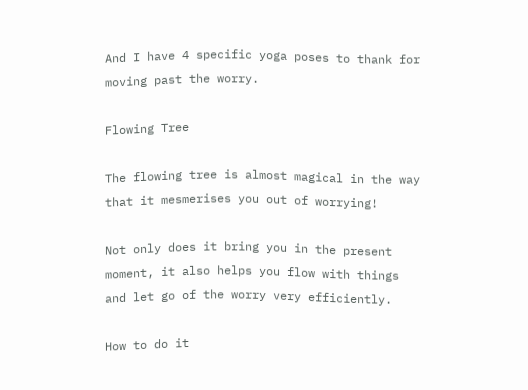And I have 4 specific yoga poses to thank for moving past the worry.

Flowing Tree

The flowing tree is almost magical in the way that it mesmerises you out of worrying!

Not only does it bring you in the present moment, it also helps you flow with things and let go of the worry very efficiently.

How to do it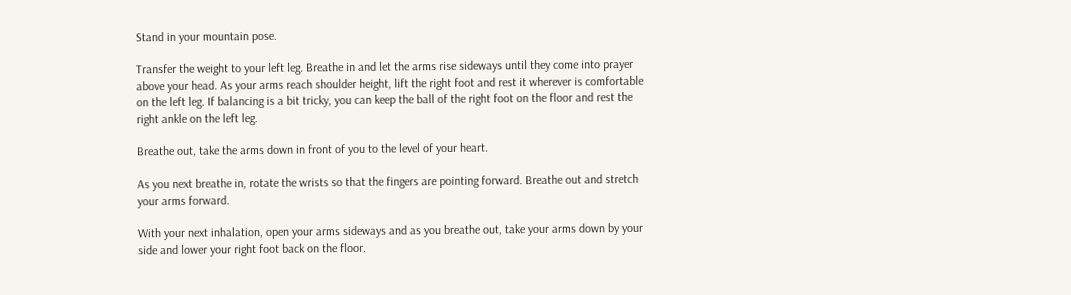Stand in your mountain pose.

Transfer the weight to your left leg. Breathe in and let the arms rise sideways until they come into prayer above your head. As your arms reach shoulder height, lift the right foot and rest it wherever is comfortable on the left leg. If balancing is a bit tricky, you can keep the ball of the right foot on the floor and rest the right ankle on the left leg.

Breathe out, take the arms down in front of you to the level of your heart.

As you next breathe in, rotate the wrists so that the fingers are pointing forward. Breathe out and stretch your arms forward.

With your next inhalation, open your arms sideways and as you breathe out, take your arms down by your side and lower your right foot back on the floor.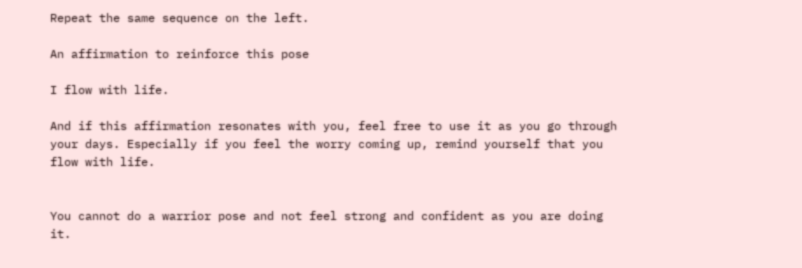Repeat the same sequence on the left.

An affirmation to reinforce this pose

I flow with life.

And if this affirmation resonates with you, feel free to use it as you go through your days. Especially if you feel the worry coming up, remind yourself that you flow with life.


You cannot do a warrior pose and not feel strong and confident as you are doing it.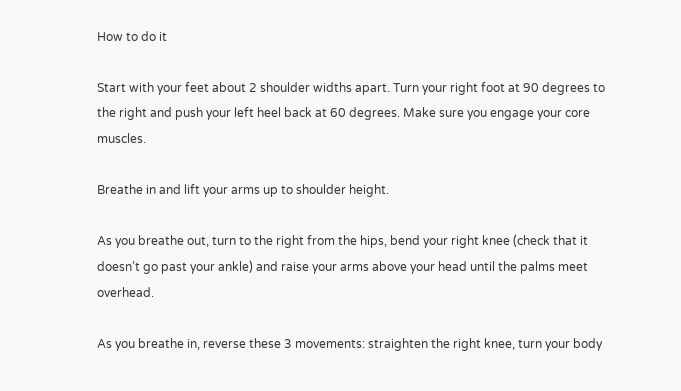How to do it

Start with your feet about 2 shoulder widths apart. Turn your right foot at 90 degrees to the right and push your left heel back at 60 degrees. Make sure you engage your core muscles.

Breathe in and lift your arms up to shoulder height.

As you breathe out, turn to the right from the hips, bend your right knee (check that it doesn’t go past your ankle) and raise your arms above your head until the palms meet overhead.

As you breathe in, reverse these 3 movements: straighten the right knee, turn your body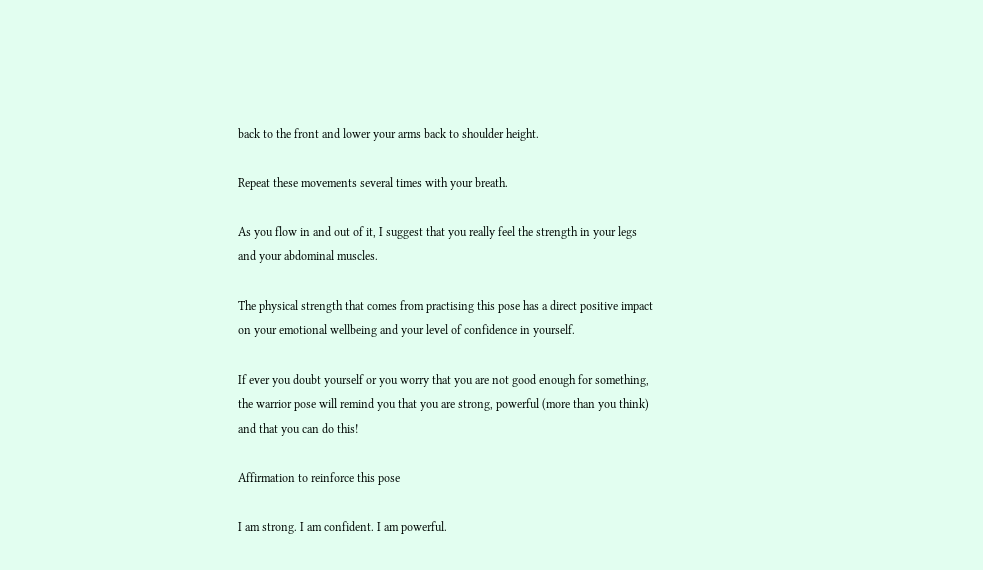back to the front and lower your arms back to shoulder height.

Repeat these movements several times with your breath.

As you flow in and out of it, I suggest that you really feel the strength in your legs and your abdominal muscles.

The physical strength that comes from practising this pose has a direct positive impact on your emotional wellbeing and your level of confidence in yourself.

If ever you doubt yourself or you worry that you are not good enough for something, the warrior pose will remind you that you are strong, powerful (more than you think) and that you can do this!

Affirmation to reinforce this pose

I am strong. I am confident. I am powerful.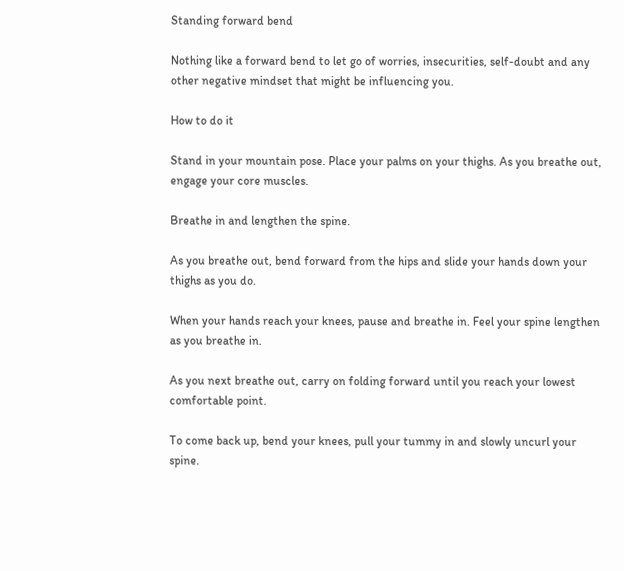Standing forward bend

Nothing like a forward bend to let go of worries, insecurities, self-doubt and any other negative mindset that might be influencing you.

How to do it

Stand in your mountain pose. Place your palms on your thighs. As you breathe out, engage your core muscles.

Breathe in and lengthen the spine.

As you breathe out, bend forward from the hips and slide your hands down your thighs as you do.

When your hands reach your knees, pause and breathe in. Feel your spine lengthen as you breathe in.

As you next breathe out, carry on folding forward until you reach your lowest comfortable point.

To come back up, bend your knees, pull your tummy in and slowly uncurl your spine.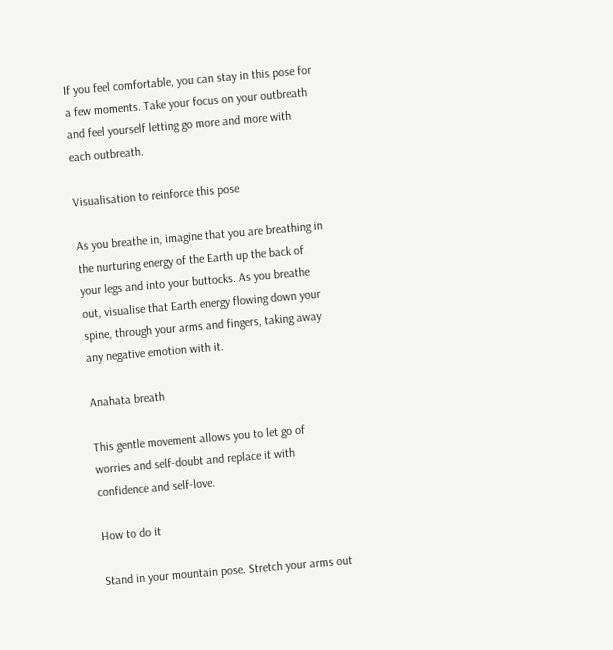If you feel comfortable, you can stay in this pose for a few moments. Take your focus on your outbreath and feel yourself letting go more and more with each outbreath.

Visualisation to reinforce this pose

As you breathe in, imagine that you are breathing in the nurturing energy of the Earth up the back of your legs and into your buttocks. As you breathe out, visualise that Earth energy flowing down your spine, through your arms and fingers, taking away any negative emotion with it.

Anahata breath

This gentle movement allows you to let go of worries and self-doubt and replace it with confidence and self-love.

How to do it

Stand in your mountain pose. Stretch your arms out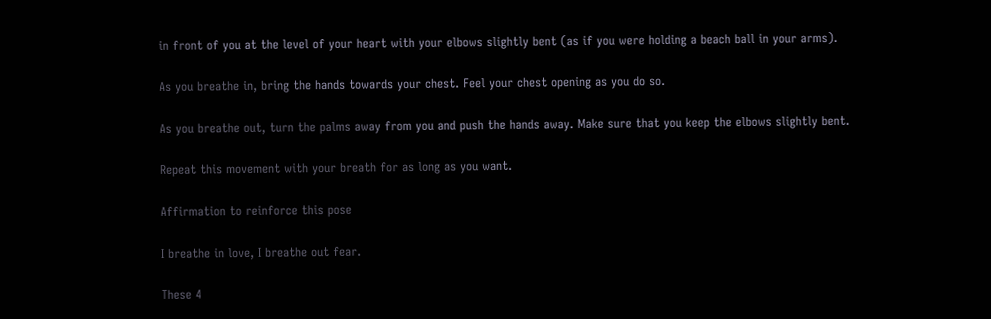in front of you at the level of your heart with your elbows slightly bent (as if you were holding a beach ball in your arms).

As you breathe in, bring the hands towards your chest. Feel your chest opening as you do so.

As you breathe out, turn the palms away from you and push the hands away. Make sure that you keep the elbows slightly bent.

Repeat this movement with your breath for as long as you want.

Affirmation to reinforce this pose

I breathe in love, I breathe out fear.

These 4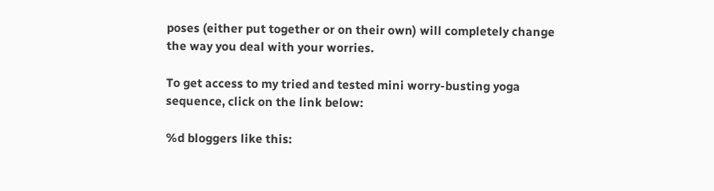poses (either put together or on their own) will completely change the way you deal with your worries.

To get access to my tried and tested mini worry-busting yoga sequence, click on the link below:

%d bloggers like this: